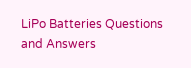LiPo Batteries Questions and Answers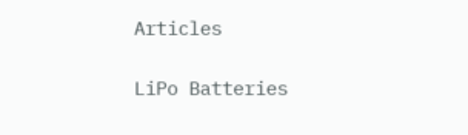Articles

LiPo Batteries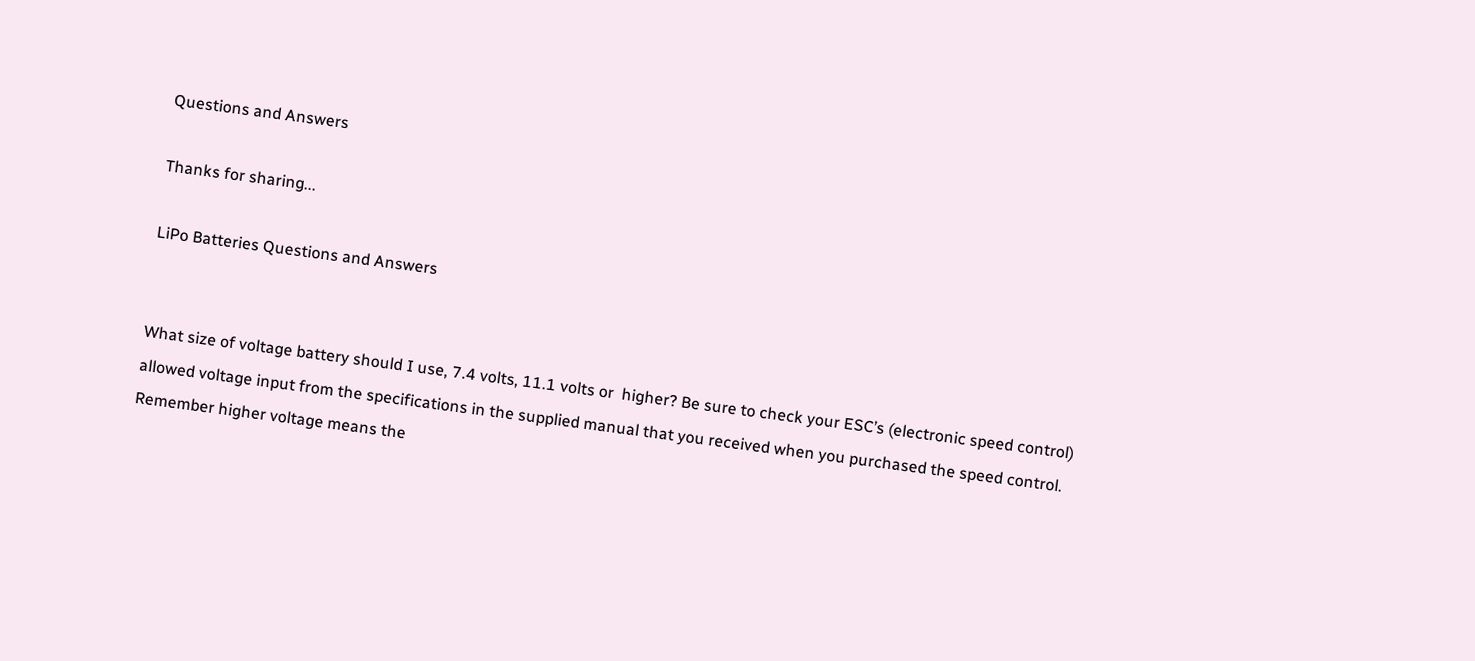Questions and Answers

Thanks for sharing...

LiPo Batteries Questions and Answers


What size of voltage battery should I use, 7.4 volts, 11.1 volts or  higher? Be sure to check your ESC’s (electronic speed control) allowed voltage input from the specifications in the supplied manual that you received when you purchased the speed control. Remember higher voltage means the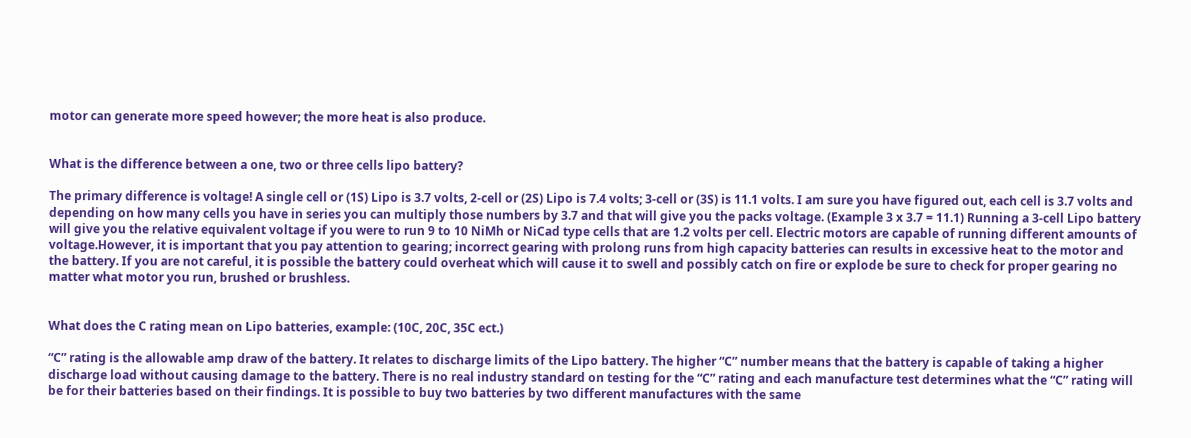motor can generate more speed however; the more heat is also produce.


What is the difference between a one, two or three cells lipo battery?

The primary difference is voltage! A single cell or (1S) Lipo is 3.7 volts, 2-cell or (2S) Lipo is 7.4 volts; 3-cell or (3S) is 11.1 volts. I am sure you have figured out, each cell is 3.7 volts and depending on how many cells you have in series you can multiply those numbers by 3.7 and that will give you the packs voltage. (Example 3 x 3.7 = 11.1) Running a 3-cell Lipo battery will give you the relative equivalent voltage if you were to run 9 to 10 NiMh or NiCad type cells that are 1.2 volts per cell. Electric motors are capable of running different amounts of voltage.However, it is important that you pay attention to gearing; incorrect gearing with prolong runs from high capacity batteries can results in excessive heat to the motor and the battery. If you are not careful, it is possible the battery could overheat which will cause it to swell and possibly catch on fire or explode be sure to check for proper gearing no matter what motor you run, brushed or brushless.


What does the C rating mean on Lipo batteries, example: (10C, 20C, 35C ect.)

“C” rating is the allowable amp draw of the battery. It relates to discharge limits of the Lipo battery. The higher “C” number means that the battery is capable of taking a higher discharge load without causing damage to the battery. There is no real industry standard on testing for the “C” rating and each manufacture test determines what the “C” rating will be for their batteries based on their findings. It is possible to buy two batteries by two different manufactures with the same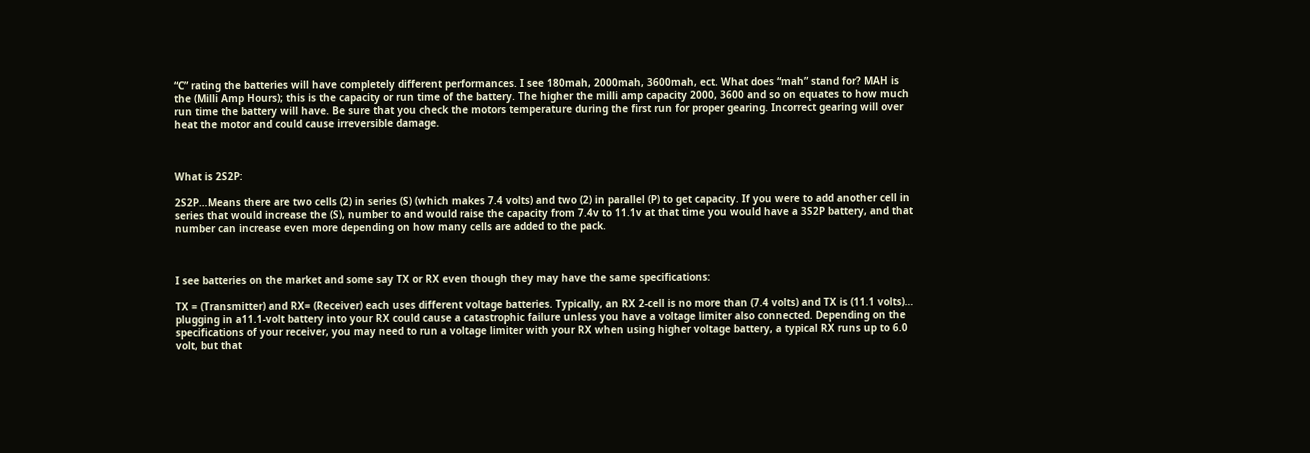“C” rating the batteries will have completely different performances. I see 180mah, 2000mah, 3600mah, ect. What does “mah” stand for? MAH is the (Milli Amp Hours); this is the capacity or run time of the battery. The higher the milli amp capacity 2000, 3600 and so on equates to how much run time the battery will have. Be sure that you check the motors temperature during the first run for proper gearing. Incorrect gearing will over heat the motor and could cause irreversible damage.



What is 2S2P:

2S2P…Means there are two cells (2) in series (S) (which makes 7.4 volts) and two (2) in parallel (P) to get capacity. If you were to add another cell in series that would increase the (S), number to and would raise the capacity from 7.4v to 11.1v at that time you would have a 3S2P battery, and that number can increase even more depending on how many cells are added to the pack.



I see batteries on the market and some say TX or RX even though they may have the same specifications:

TX = (Transmitter) and RX= (Receiver) each uses different voltage batteries. Typically, an RX 2-cell is no more than (7.4 volts) and TX is (11.1 volts)… plugging in a11.1-volt battery into your RX could cause a catastrophic failure unless you have a voltage limiter also connected. Depending on the specifications of your receiver, you may need to run a voltage limiter with your RX when using higher voltage battery, a typical RX runs up to 6.0 volt, but that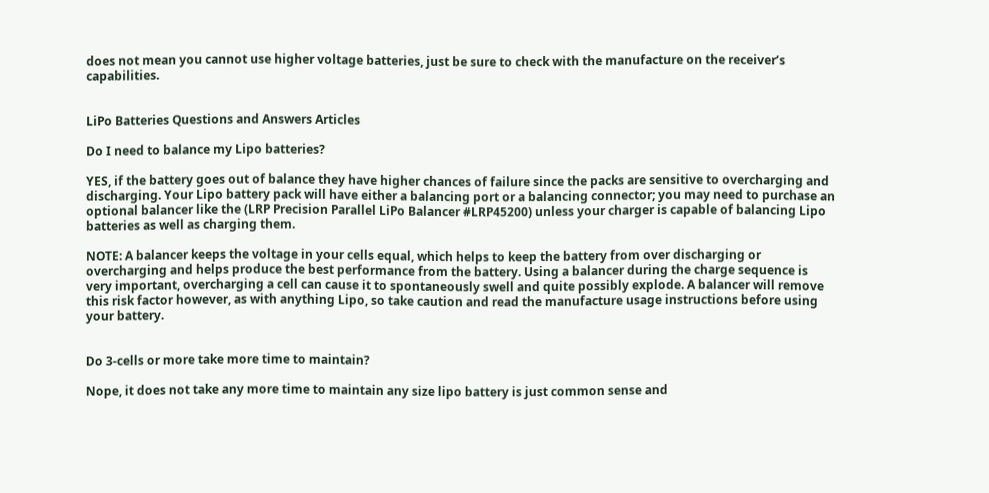does not mean you cannot use higher voltage batteries, just be sure to check with the manufacture on the receiver’s capabilities.


LiPo Batteries Questions and Answers Articles

Do I need to balance my Lipo batteries?

YES, if the battery goes out of balance they have higher chances of failure since the packs are sensitive to overcharging and discharging. Your Lipo battery pack will have either a balancing port or a balancing connector; you may need to purchase an optional balancer like the (LRP Precision Parallel LiPo Balancer #LRP45200) unless your charger is capable of balancing Lipo batteries as well as charging them.

NOTE: A balancer keeps the voltage in your cells equal, which helps to keep the battery from over discharging or overcharging and helps produce the best performance from the battery. Using a balancer during the charge sequence is very important, overcharging a cell can cause it to spontaneously swell and quite possibly explode. A balancer will remove this risk factor however, as with anything Lipo, so take caution and read the manufacture usage instructions before using your battery.


Do 3-cells or more take more time to maintain?

Nope, it does not take any more time to maintain any size lipo battery is just common sense and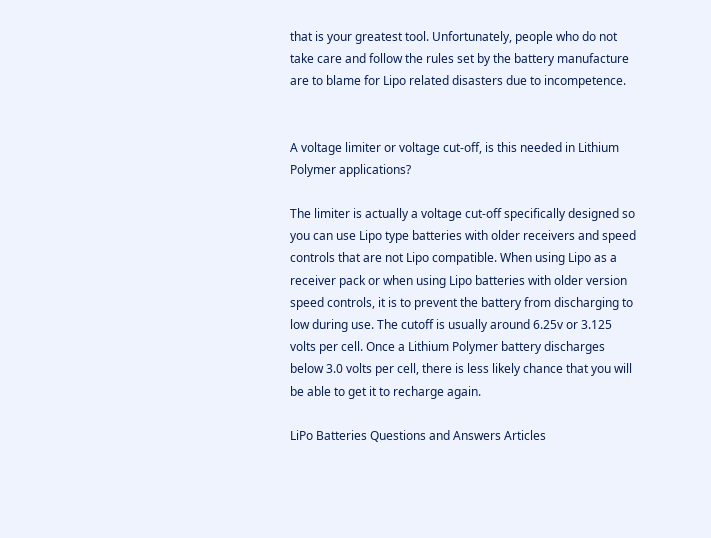that is your greatest tool. Unfortunately, people who do not take care and follow the rules set by the battery manufacture are to blame for Lipo related disasters due to incompetence.


A voltage limiter or voltage cut-off, is this needed in Lithium Polymer applications?

The limiter is actually a voltage cut-off specifically designed so you can use Lipo type batteries with older receivers and speed controls that are not Lipo compatible. When using Lipo as a receiver pack or when using Lipo batteries with older version speed controls, it is to prevent the battery from discharging to low during use. The cutoff is usually around 6.25v or 3.125 volts per cell. Once a Lithium Polymer battery discharges below 3.0 volts per cell, there is less likely chance that you will be able to get it to recharge again.

LiPo Batteries Questions and Answers Articles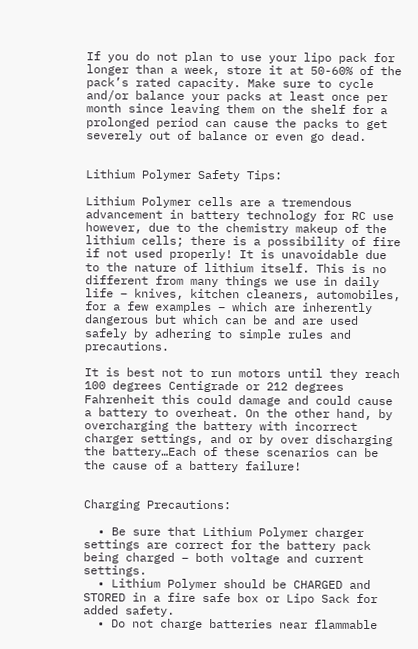If you do not plan to use your lipo pack for longer than a week, store it at 50-60% of the pack’s rated capacity. Make sure to cycle and/or balance your packs at least once per month since leaving them on the shelf for a prolonged period can cause the packs to get severely out of balance or even go dead.


Lithium Polymer Safety Tips:

Lithium Polymer cells are a tremendous advancement in battery technology for RC use however, due to the chemistry makeup of the lithium cells; there is a possibility of fire if not used properly! It is unavoidable due to the nature of lithium itself. This is no different from many things we use in daily life – knives, kitchen cleaners, automobiles, for a few examples – which are inherently dangerous but which can be and are used safely by adhering to simple rules and precautions.

It is best not to run motors until they reach 100 degrees Centigrade or 212 degrees Fahrenheit this could damage and could cause a battery to overheat. On the other hand, by overcharging the battery with incorrect charger settings, and or by over discharging the battery…Each of these scenarios can be the cause of a battery failure!


Charging Precautions:

  • Be sure that Lithium Polymer charger settings are correct for the battery pack being charged – both voltage and current settings.
  • Lithium Polymer should be CHARGED and STORED in a fire safe box or Lipo Sack for added safety.
  • Do not charge batteries near flammable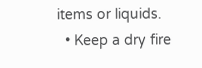items or liquids.
  • Keep a dry fire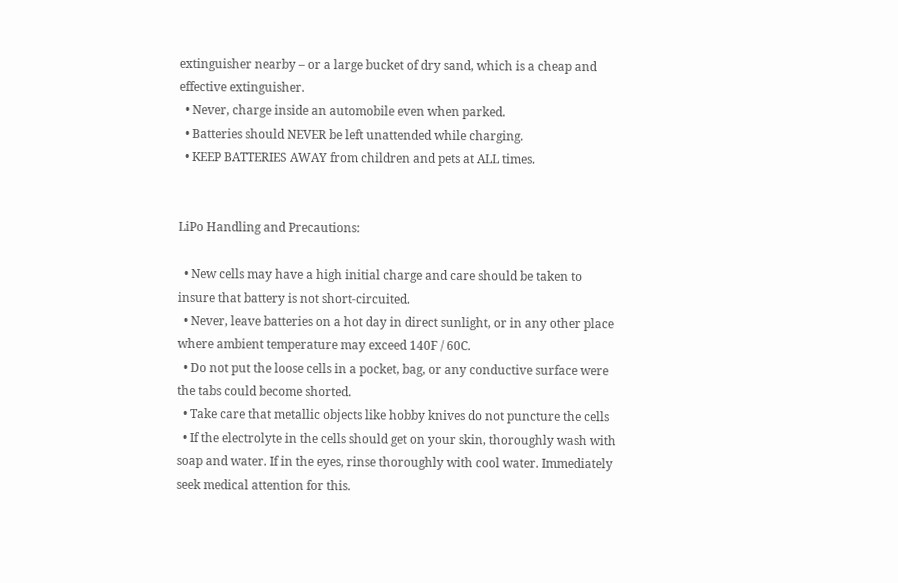extinguisher nearby – or a large bucket of dry sand, which is a cheap and effective extinguisher.
  • Never, charge inside an automobile even when parked.
  • Batteries should NEVER be left unattended while charging.
  • KEEP BATTERIES AWAY from children and pets at ALL times.


LiPo Handling and Precautions:

  • New cells may have a high initial charge and care should be taken to insure that battery is not short-circuited.
  • Never, leave batteries on a hot day in direct sunlight, or in any other place where ambient temperature may exceed 140F / 60C.
  • Do not put the loose cells in a pocket, bag, or any conductive surface were the tabs could become shorted.
  • Take care that metallic objects like hobby knives do not puncture the cells
  • If the electrolyte in the cells should get on your skin, thoroughly wash with soap and water. If in the eyes, rinse thoroughly with cool water. Immediately seek medical attention for this.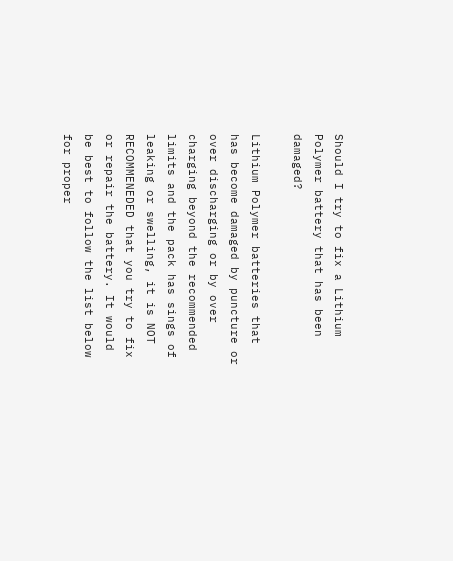Should I try to fix a Lithium Polymer battery that has been damaged?

Lithium Polymer batteries that has become damaged by puncture or over discharging or by over charging beyond the recommended limits and the pack has sings of leaking or swelling, it is NOT RECOMMENEDED that you try to fix or repair the battery. It would be best to follow the list below for proper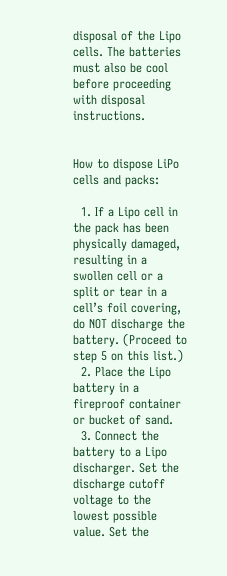disposal of the Lipo cells. The batteries must also be cool before proceeding with disposal instructions.


How to dispose LiPo cells and packs:

  1. If a Lipo cell in the pack has been physically damaged, resulting in a swollen cell or a split or tear in a cell’s foil covering, do NOT discharge the battery. (Proceed to step 5 on this list.)
  2. Place the Lipo battery in a fireproof container or bucket of sand.
  3. Connect the battery to a Lipo discharger. Set the discharge cutoff voltage to the lowest possible value. Set the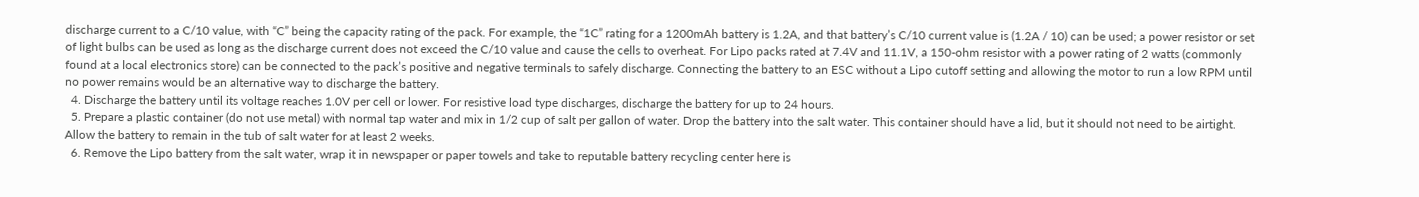discharge current to a C/10 value, with “C” being the capacity rating of the pack. For example, the “1C” rating for a 1200mAh battery is 1.2A, and that battery’s C/10 current value is (1.2A / 10) can be used; a power resistor or set of light bulbs can be used as long as the discharge current does not exceed the C/10 value and cause the cells to overheat. For Lipo packs rated at 7.4V and 11.1V, a 150-ohm resistor with a power rating of 2 watts (commonly found at a local electronics store) can be connected to the pack’s positive and negative terminals to safely discharge. Connecting the battery to an ESC without a Lipo cutoff setting and allowing the motor to run a low RPM until no power remains would be an alternative way to discharge the battery.
  4. Discharge the battery until its voltage reaches 1.0V per cell or lower. For resistive load type discharges, discharge the battery for up to 24 hours.
  5. Prepare a plastic container (do not use metal) with normal tap water and mix in 1/2 cup of salt per gallon of water. Drop the battery into the salt water. This container should have a lid, but it should not need to be airtight. Allow the battery to remain in the tub of salt water for at least 2 weeks.
  6. Remove the Lipo battery from the salt water, wrap it in newspaper or paper towels and take to reputable battery recycling center here is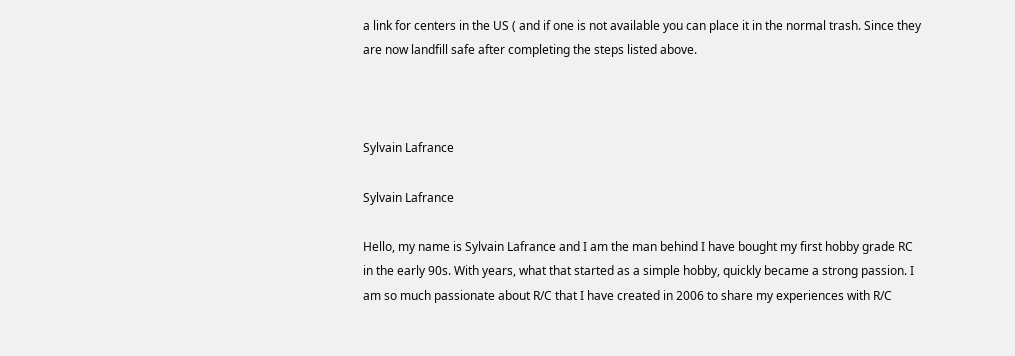a link for centers in the US ( and if one is not available you can place it in the normal trash. Since they are now landfill safe after completing the steps listed above.



Sylvain Lafrance

Sylvain Lafrance

Hello, my name is Sylvain Lafrance and I am the man behind I have bought my first hobby grade RC in the early 90s. With years, what that started as a simple hobby, quickly became a strong passion. I am so much passionate about R/C that I have created in 2006 to share my experiences with R/C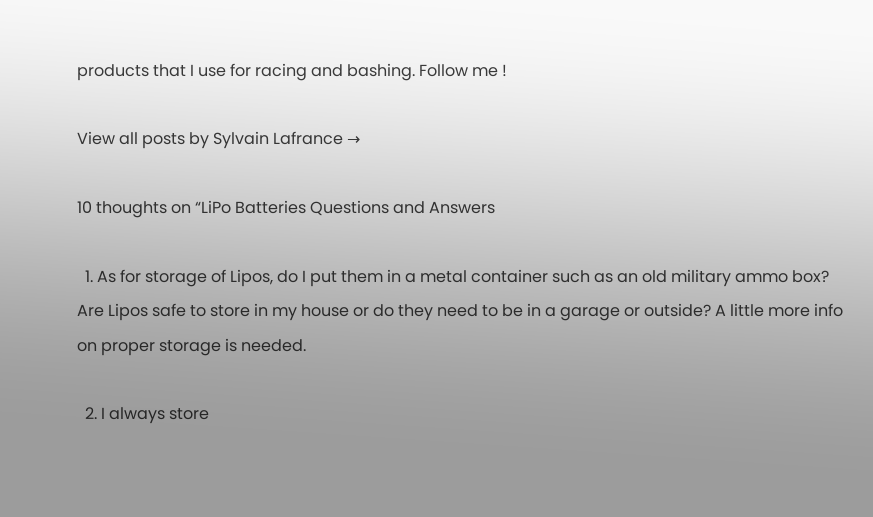products that I use for racing and bashing. Follow me !

View all posts by Sylvain Lafrance →

10 thoughts on “LiPo Batteries Questions and Answers

  1. As for storage of Lipos, do I put them in a metal container such as an old military ammo box? Are Lipos safe to store in my house or do they need to be in a garage or outside? A little more info on proper storage is needed.

  2. I always store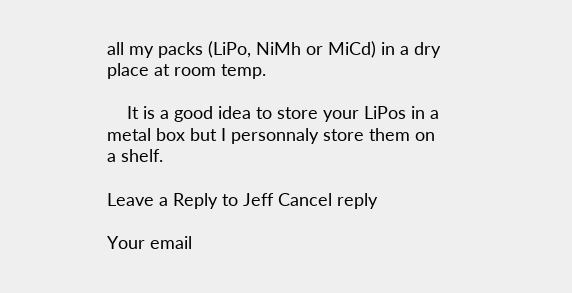all my packs (LiPo, NiMh or MiCd) in a dry place at room temp.

    It is a good idea to store your LiPos in a metal box but I personnaly store them on a shelf.

Leave a Reply to Jeff Cancel reply

Your email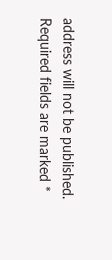address will not be published. Required fields are marked *